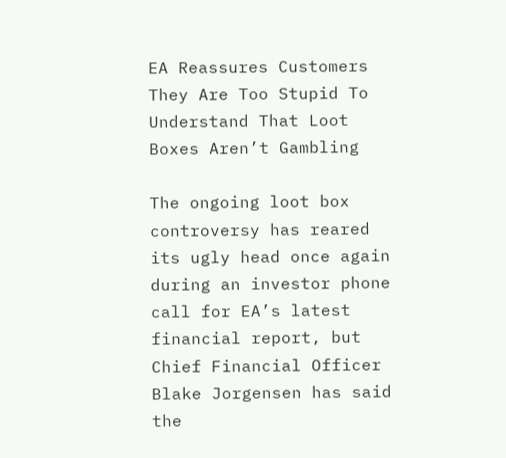EA Reassures Customers They Are Too Stupid To Understand That Loot Boxes Aren’t Gambling

The ongoing loot box controversy has reared its ugly head once again during an investor phone call for EA’s latest financial report, but Chief Financial Officer Blake Jorgensen has said the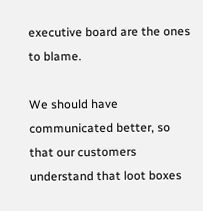executive board are the ones to blame.

We should have communicated better, so that our customers understand that loot boxes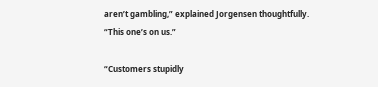aren’t gambling,” explained Jorgensen thoughtfully. “This one’s on us.”

“Customers stupidly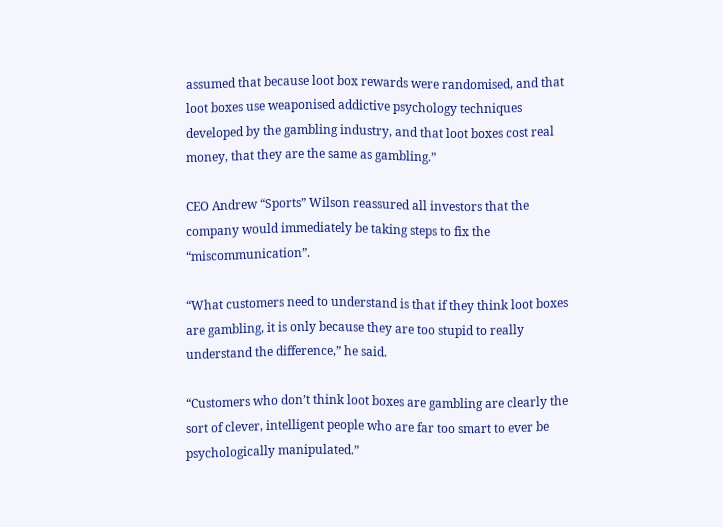assumed that because loot box rewards were randomised, and that loot boxes use weaponised addictive psychology techniques developed by the gambling industry, and that loot boxes cost real money, that they are the same as gambling.”

CEO Andrew “Sports” Wilson reassured all investors that the company would immediately be taking steps to fix the “miscommunication”.

“What customers need to understand is that if they think loot boxes are gambling, it is only because they are too stupid to really understand the difference,” he said.

“Customers who don’t think loot boxes are gambling are clearly the sort of clever, intelligent people who are far too smart to ever be psychologically manipulated.”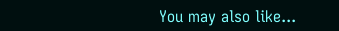You may also like...